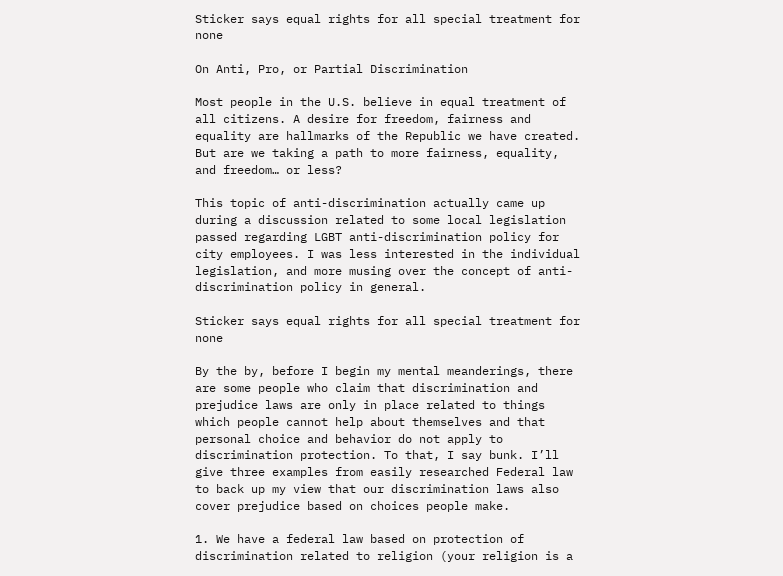Sticker says equal rights for all special treatment for none

On Anti, Pro, or Partial Discrimination

Most people in the U.S. believe in equal treatment of all citizens. A desire for freedom, fairness and equality are hallmarks of the Republic we have created. But are we taking a path to more fairness, equality, and freedom… or less?

This topic of anti-discrimination actually came up during a discussion related to some local legislation passed regarding LGBT anti-discrimination policy for city employees. I was less interested in the individual legislation, and more musing over the concept of anti-discrimination policy in general.

Sticker says equal rights for all special treatment for none

By the by, before I begin my mental meanderings, there are some people who claim that discrimination and prejudice laws are only in place related to things which people cannot help about themselves and that personal choice and behavior do not apply to discrimination protection. To that, I say bunk. I’ll give three examples from easily researched Federal law to back up my view that our discrimination laws also cover prejudice based on choices people make.

1. We have a federal law based on protection of discrimination related to religion (your religion is a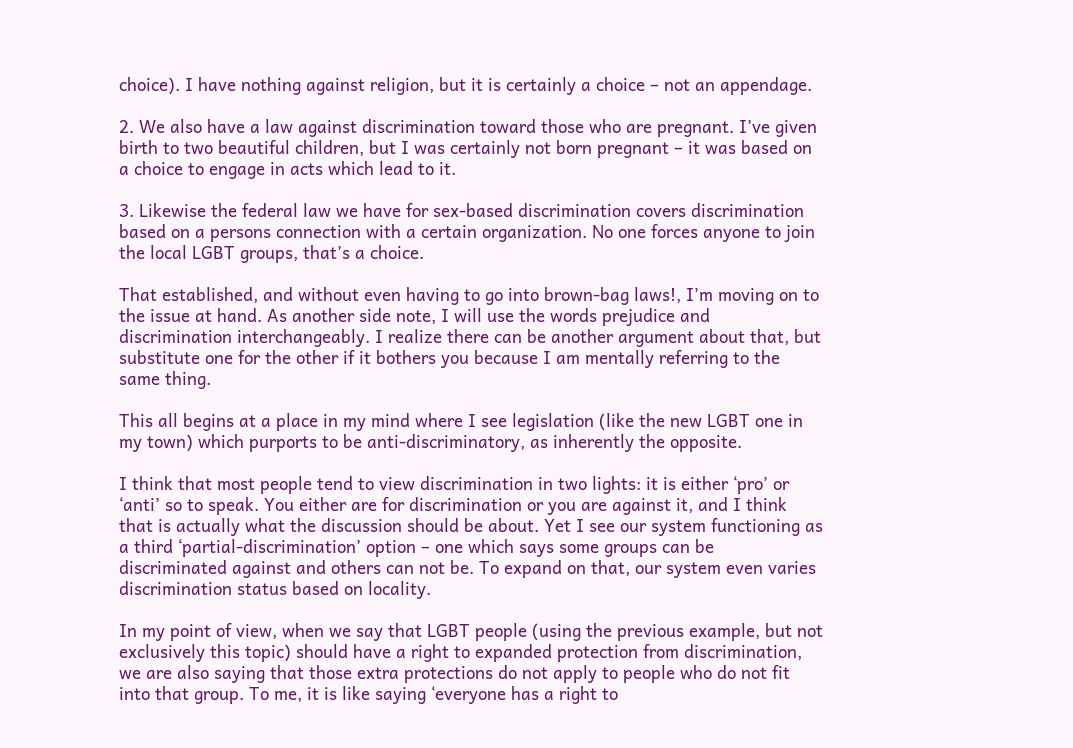choice). I have nothing against religion, but it is certainly a choice – not an appendage.

2. We also have a law against discrimination toward those who are pregnant. I’ve given birth to two beautiful children, but I was certainly not born pregnant – it was based on a choice to engage in acts which lead to it.

3. Likewise the federal law we have for sex-based discrimination covers discrimination based on a persons connection with a certain organization. No one forces anyone to join the local LGBT groups, that’s a choice.

That established, and without even having to go into brown-bag laws!, I’m moving on to the issue at hand. As another side note, I will use the words prejudice and discrimination interchangeably. I realize there can be another argument about that, but substitute one for the other if it bothers you because I am mentally referring to the same thing.

This all begins at a place in my mind where I see legislation (like the new LGBT one in my town) which purports to be anti-discriminatory, as inherently the opposite.

I think that most people tend to view discrimination in two lights: it is either ‘pro’ or ‘anti’ so to speak. You either are for discrimination or you are against it, and I think that is actually what the discussion should be about. Yet I see our system functioning as a third ‘partial-discrimination’ option – one which says some groups can be discriminated against and others can not be. To expand on that, our system even varies discrimination status based on locality.

In my point of view, when we say that LGBT people (using the previous example, but not exclusively this topic) should have a right to expanded protection from discrimination, we are also saying that those extra protections do not apply to people who do not fit into that group. To me, it is like saying ‘everyone has a right to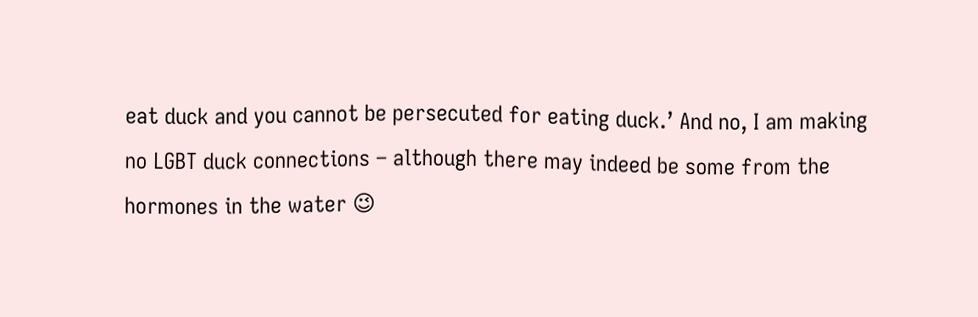eat duck and you cannot be persecuted for eating duck.’ And no, I am making no LGBT duck connections – although there may indeed be some from the hormones in the water 😉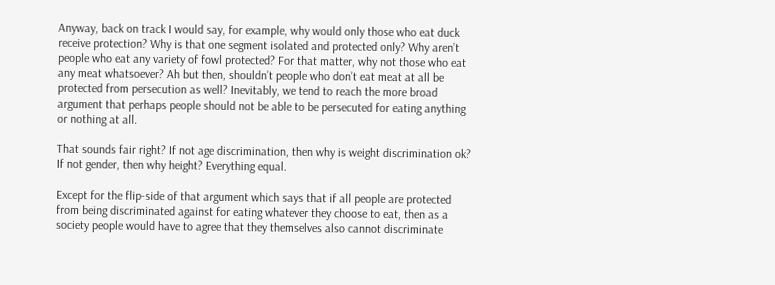Anyway, back on track I would say, for example, why would only those who eat duck receive protection? Why is that one segment isolated and protected only? Why aren’t people who eat any variety of fowl protected? For that matter, why not those who eat any meat whatsoever? Ah but then, shouldn’t people who don’t eat meat at all be protected from persecution as well? Inevitably, we tend to reach the more broad argument that perhaps people should not be able to be persecuted for eating anything or nothing at all.

That sounds fair right? If not age discrimination, then why is weight discrimination ok? If not gender, then why height? Everything equal.

Except for the flip-side of that argument which says that if all people are protected from being discriminated against for eating whatever they choose to eat, then as a society people would have to agree that they themselves also cannot discriminate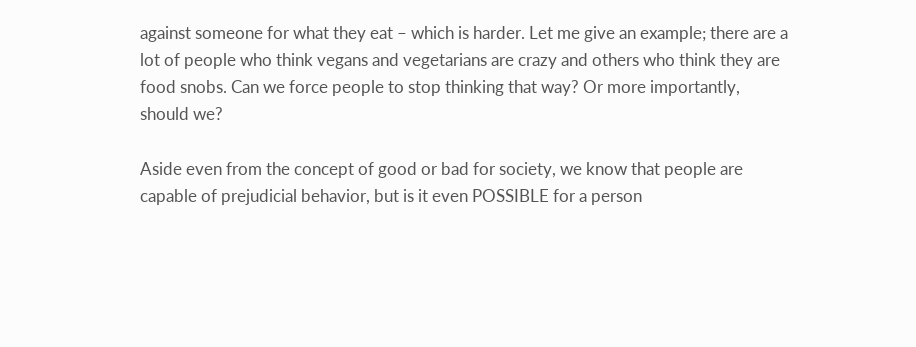against someone for what they eat – which is harder. Let me give an example; there are a lot of people who think vegans and vegetarians are crazy and others who think they are food snobs. Can we force people to stop thinking that way? Or more importantly, should we?

Aside even from the concept of good or bad for society, we know that people are capable of prejudicial behavior, but is it even POSSIBLE for a person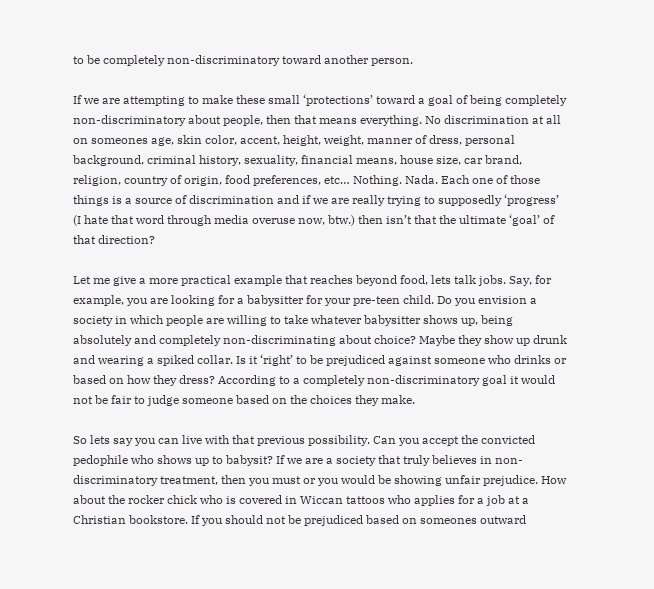to be completely non-discriminatory toward another person.

If we are attempting to make these small ‘protections’ toward a goal of being completely non-discriminatory about people, then that means everything. No discrimination at all on someones age, skin color, accent, height, weight, manner of dress, personal background, criminal history, sexuality, financial means, house size, car brand, religion, country of origin, food preferences, etc… Nothing. Nada. Each one of those things is a source of discrimination and if we are really trying to supposedly ‘progress’ (I hate that word through media overuse now, btw.) then isn’t that the ultimate ‘goal’ of that direction?

Let me give a more practical example that reaches beyond food, lets talk jobs. Say, for example, you are looking for a babysitter for your pre-teen child. Do you envision a society in which people are willing to take whatever babysitter shows up, being absolutely and completely non-discriminating about choice? Maybe they show up drunk and wearing a spiked collar. Is it ‘right’ to be prejudiced against someone who drinks or based on how they dress? According to a completely non-discriminatory goal it would not be fair to judge someone based on the choices they make.

So lets say you can live with that previous possibility. Can you accept the convicted pedophile who shows up to babysit? If we are a society that truly believes in non-discriminatory treatment, then you must or you would be showing unfair prejudice. How about the rocker chick who is covered in Wiccan tattoos who applies for a job at a Christian bookstore. If you should not be prejudiced based on someones outward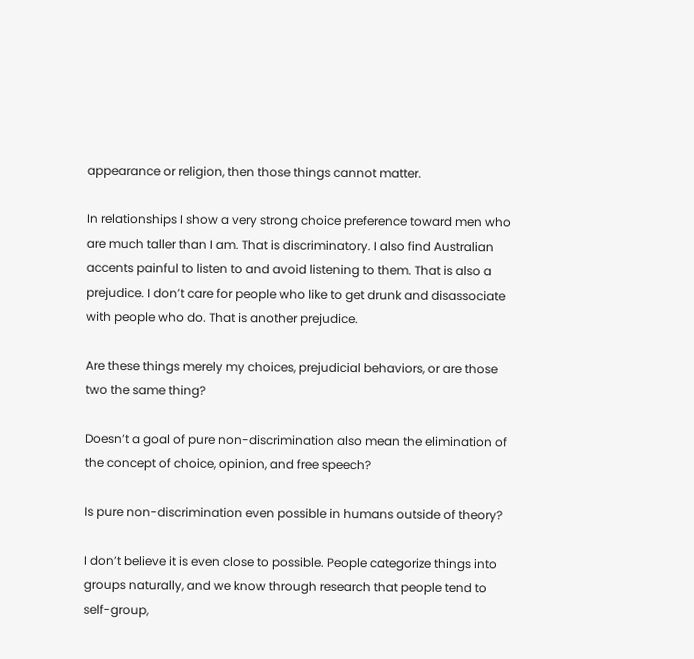appearance or religion, then those things cannot matter.

In relationships I show a very strong choice preference toward men who are much taller than I am. That is discriminatory. I also find Australian accents painful to listen to and avoid listening to them. That is also a prejudice. I don’t care for people who like to get drunk and disassociate with people who do. That is another prejudice.

Are these things merely my choices, prejudicial behaviors, or are those two the same thing?

Doesn’t a goal of pure non-discrimination also mean the elimination of the concept of choice, opinion, and free speech?

Is pure non-discrimination even possible in humans outside of theory?

I don’t believe it is even close to possible. People categorize things into groups naturally, and we know through research that people tend to self-group,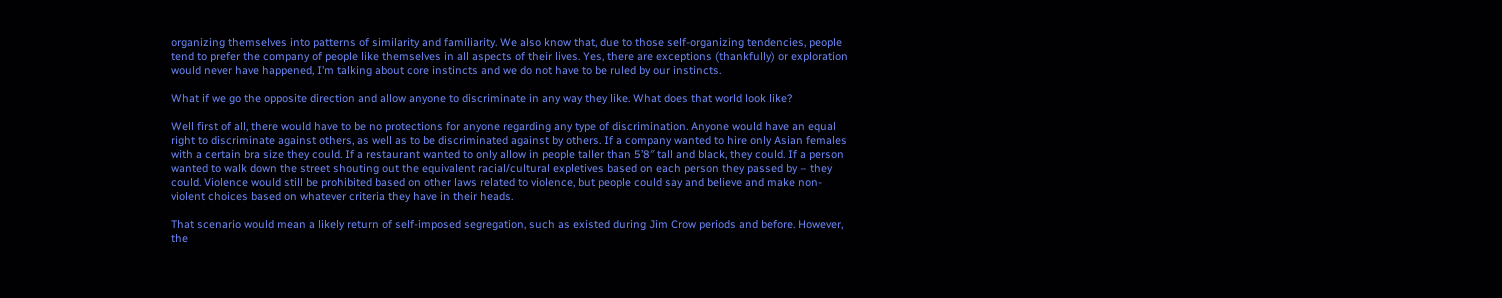organizing themselves into patterns of similarity and familiarity. We also know that, due to those self-organizing tendencies, people tend to prefer the company of people like themselves in all aspects of their lives. Yes, there are exceptions (thankfully) or exploration would never have happened, I’m talking about core instincts and we do not have to be ruled by our instincts.

What if we go the opposite direction and allow anyone to discriminate in any way they like. What does that world look like?

Well first of all, there would have to be no protections for anyone regarding any type of discrimination. Anyone would have an equal right to discriminate against others, as well as to be discriminated against by others. If a company wanted to hire only Asian females with a certain bra size they could. If a restaurant wanted to only allow in people taller than 5’8″ tall and black, they could. If a person wanted to walk down the street shouting out the equivalent racial/cultural expletives based on each person they passed by – they could. Violence would still be prohibited based on other laws related to violence, but people could say and believe and make non-violent choices based on whatever criteria they have in their heads.

That scenario would mean a likely return of self-imposed segregation, such as existed during Jim Crow periods and before. However, the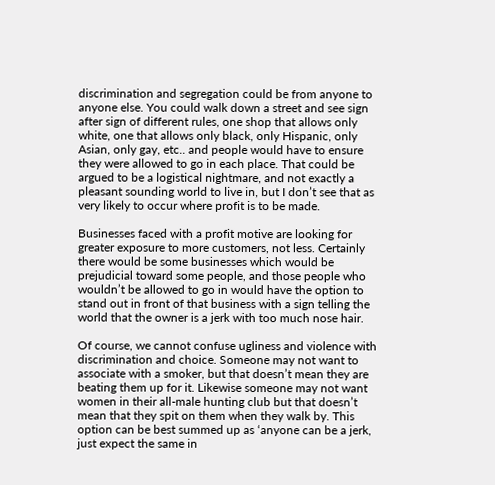discrimination and segregation could be from anyone to anyone else. You could walk down a street and see sign after sign of different rules, one shop that allows only white, one that allows only black, only Hispanic, only Asian, only gay, etc.. and people would have to ensure they were allowed to go in each place. That could be argued to be a logistical nightmare, and not exactly a pleasant sounding world to live in, but I don’t see that as very likely to occur where profit is to be made.

Businesses faced with a profit motive are looking for greater exposure to more customers, not less. Certainly there would be some businesses which would be prejudicial toward some people, and those people who wouldn’t be allowed to go in would have the option to stand out in front of that business with a sign telling the world that the owner is a jerk with too much nose hair.

Of course, we cannot confuse ugliness and violence with discrimination and choice. Someone may not want to associate with a smoker, but that doesn’t mean they are beating them up for it. Likewise someone may not want women in their all-male hunting club but that doesn’t mean that they spit on them when they walk by. This option can be best summed up as ‘anyone can be a jerk, just expect the same in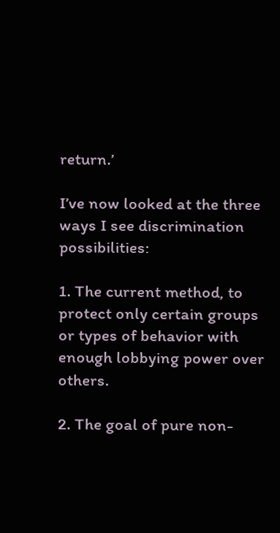return.’

I’ve now looked at the three ways I see discrimination possibilities:

1. The current method, to protect only certain groups or types of behavior with enough lobbying power over others.

2. The goal of pure non-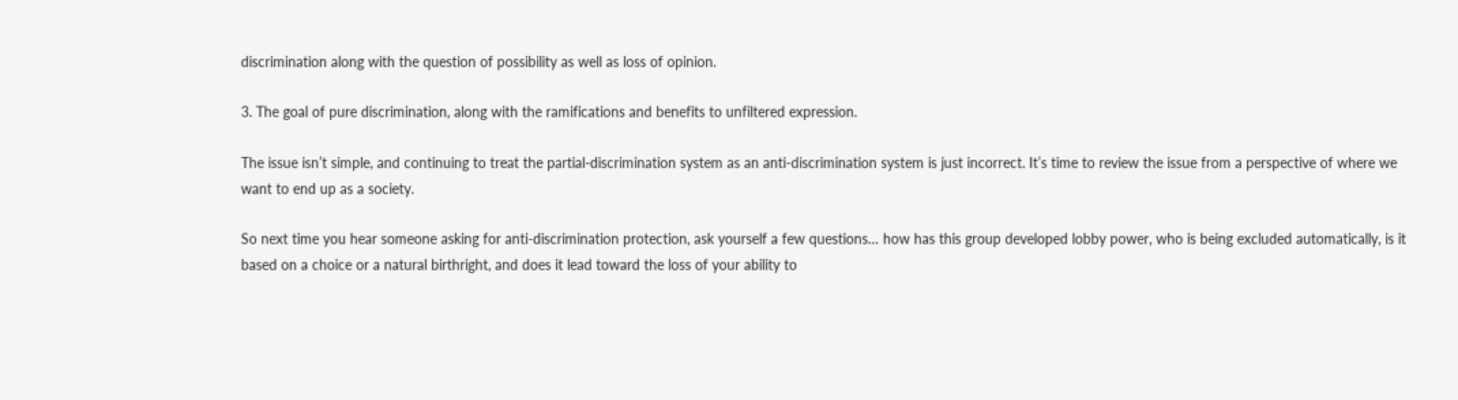discrimination along with the question of possibility as well as loss of opinion.

3. The goal of pure discrimination, along with the ramifications and benefits to unfiltered expression.

The issue isn’t simple, and continuing to treat the partial-discrimination system as an anti-discrimination system is just incorrect. It’s time to review the issue from a perspective of where we want to end up as a society.

So next time you hear someone asking for anti-discrimination protection, ask yourself a few questions… how has this group developed lobby power, who is being excluded automatically, is it based on a choice or a natural birthright, and does it lead toward the loss of your ability to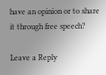have an opinion or to share it through free speech?

Leave a Reply